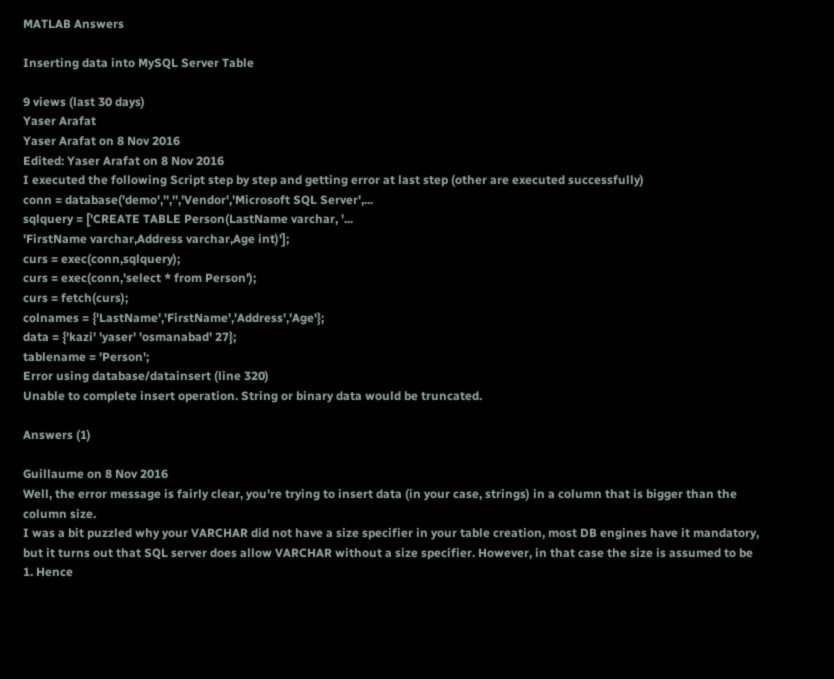MATLAB Answers

Inserting data into MySQL Server Table

9 views (last 30 days)
Yaser Arafat
Yaser Arafat on 8 Nov 2016
Edited: Yaser Arafat on 8 Nov 2016
I executed the following Script step by step and getting error at last step (other are executed successfully)
conn = database('demo','','','Vendor','Microsoft SQL Server',...
sqlquery = ['CREATE TABLE Person(LastName varchar, '...
'FirstName varchar,Address varchar,Age int)'];
curs = exec(conn,sqlquery);
curs = exec(conn,'select * from Person');
curs = fetch(curs);
colnames = {'LastName','FirstName','Address','Age'};
data = {'kazi' 'yaser' 'osmanabad' 27};
tablename = 'Person';
Error using database/datainsert (line 320)
Unable to complete insert operation. String or binary data would be truncated.

Answers (1)

Guillaume on 8 Nov 2016
Well, the error message is fairly clear, you're trying to insert data (in your case, strings) in a column that is bigger than the column size.
I was a bit puzzled why your VARCHAR did not have a size specifier in your table creation, most DB engines have it mandatory, but it turns out that SQL server does allow VARCHAR without a size specifier. However, in that case the size is assumed to be 1. Hence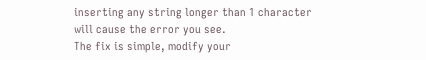inserting any string longer than 1 character will cause the error you see.
The fix is simple, modify your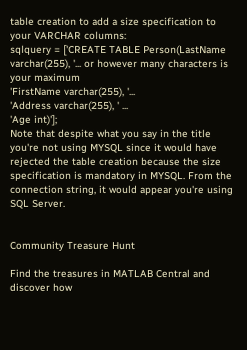table creation to add a size specification to your VARCHAR columns:
sqlquery = ['CREATE TABLE Person(LastName varchar(255), '... or however many characters is your maximum
'FirstName varchar(255), '...
'Address varchar(255), ' ...
'Age int)'];
Note that despite what you say in the title you're not using MYSQL since it would have rejected the table creation because the size specification is mandatory in MYSQL. From the connection string, it would appear you're using SQL Server.


Community Treasure Hunt

Find the treasures in MATLAB Central and discover how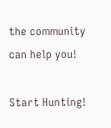the community can help you!

Start Hunting!